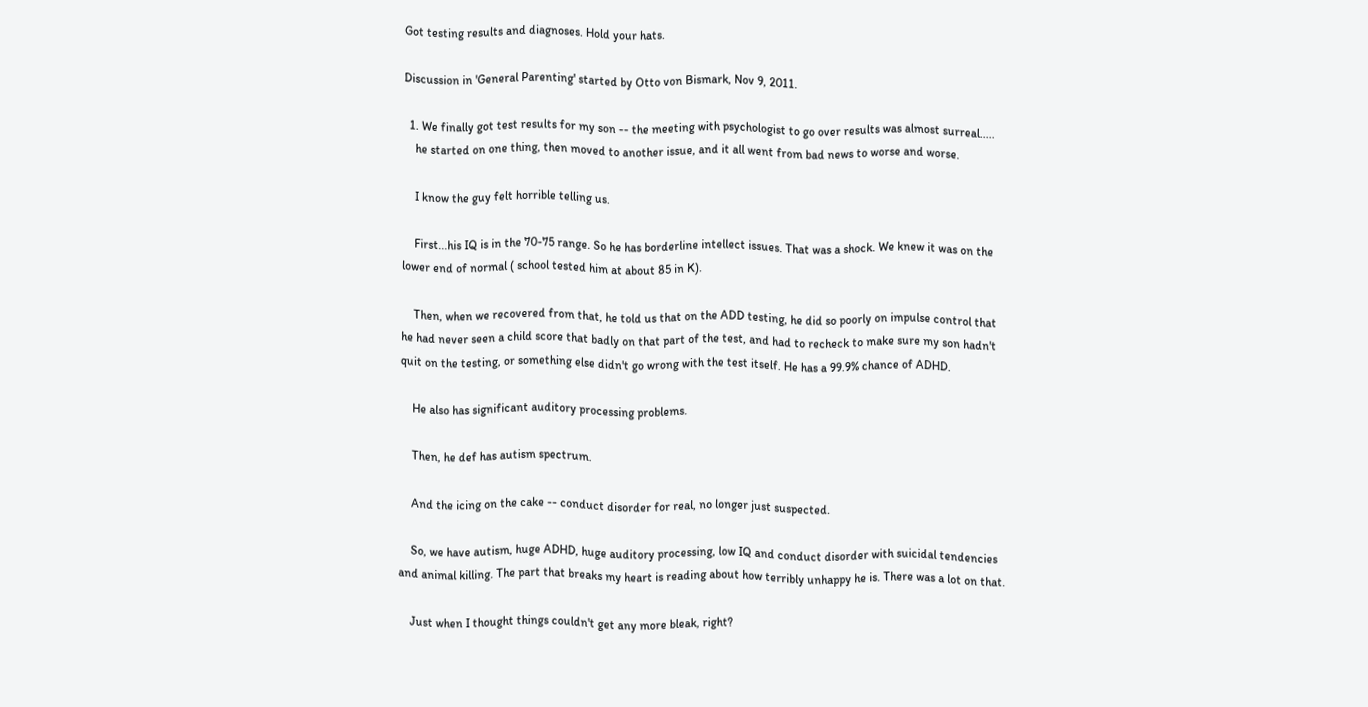Got testing results and diagnoses. Hold your hats.

Discussion in 'General Parenting' started by Otto von Bismark, Nov 9, 2011.

  1. We finally got test results for my son -- the meeting with psychologist to go over results was almost surreal.....
    he started on one thing, then moved to another issue, and it all went from bad news to worse and worse.

    I know the guy felt horrible telling us.

    First...his IQ is in the 70-75 range. So he has borderline intellect issues. That was a shock. We knew it was on the lower end of normal ( school tested him at about 85 in K).

    Then, when we recovered from that, he told us that on the ADD testing, he did so poorly on impulse control that he had never seen a child score that badly on that part of the test, and had to recheck to make sure my son hadn't quit on the testing, or something else didn't go wrong with the test itself. He has a 99.9% chance of ADHD.

    He also has significant auditory processing problems.

    Then, he def has autism spectrum.

    And the icing on the cake -- conduct disorder for real, no longer just suspected.

    So, we have autism, huge ADHD, huge auditory processing, low IQ and conduct disorder with suicidal tendencies and animal killing. The part that breaks my heart is reading about how terribly unhappy he is. There was a lot on that.

    Just when I thought things couldn't get any more bleak, right?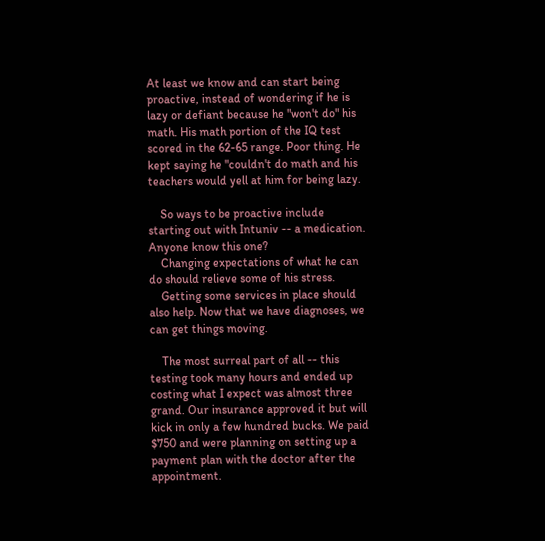At least we know and can start being proactive, instead of wondering if he is lazy or defiant because he "won't do" his math. His math portion of the IQ test scored in the 62-65 range. Poor thing. He kept saying he "couldn't do math and his teachers would yell at him for being lazy.

    So ways to be proactive include starting out with Intuniv -- a medication. Anyone know this one?
    Changing expectations of what he can do should relieve some of his stress.
    Getting some services in place should also help. Now that we have diagnoses, we can get things moving.

    The most surreal part of all -- this testing took many hours and ended up costing what I expect was almost three grand. Our insurance approved it but will kick in only a few hundred bucks. We paid $750 and were planning on setting up a payment plan with the doctor after the appointment.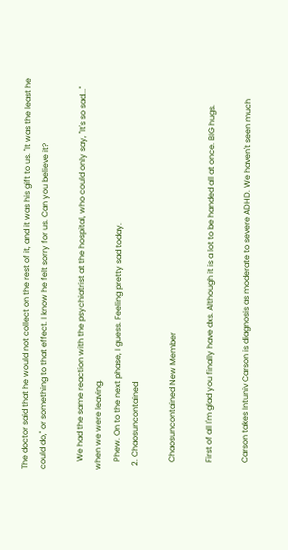The doctor said that he would not collect on the rest of it, and it was his gift to us. "It was the least he could do," or something to that effect. I know he felt sorry for us. Can you believe it?

    We had the same reaction with the psychiatrist at the hospital, who could only say, "It's so sad..." when we were leaving.
    Phew. On to the next phase, I guess. Feeling pretty sad today.
  2. Chaosuncontained

    Chaosuncontained New Member

    First of all I'm glad you finally have dxs. Although it is a lot to be handed all at once. BIG hugs.

    Carson takes Intuniv Carson is diagnosis as moderate to severe ADHD. We haven't seen much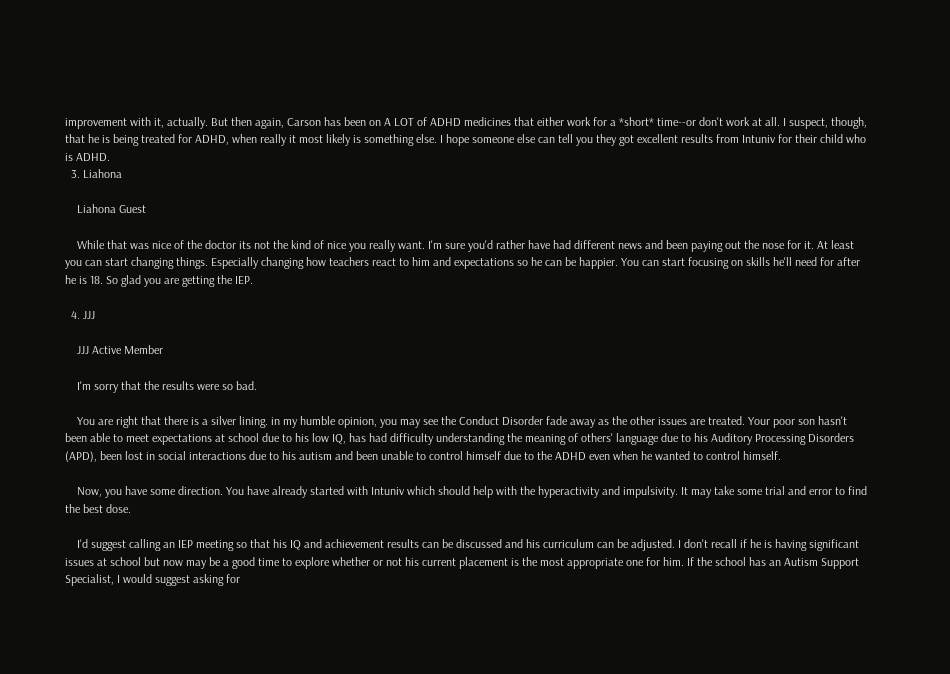improvement with it, actually. But then again, Carson has been on A LOT of ADHD medicines that either work for a *short* time--or don't work at all. I suspect, though, that he is being treated for ADHD, when really it most likely is something else. I hope someone else can tell you they got excellent results from Intuniv for their child who is ADHD.
  3. Liahona

    Liahona Guest

    While that was nice of the doctor its not the kind of nice you really want. I'm sure you'd rather have had different news and been paying out the nose for it. At least you can start changing things. Especially changing how teachers react to him and expectations so he can be happier. You can start focusing on skills he'll need for after he is 18. So glad you are getting the IEP.

  4. JJJ

    JJJ Active Member

    I'm sorry that the results were so bad.

    You are right that there is a silver lining. in my humble opinion, you may see the Conduct Disorder fade away as the other issues are treated. Your poor son hasn't been able to meet expectations at school due to his low IQ, has had difficulty understanding the meaning of others' language due to his Auditory Processing Disorders (APD), been lost in social interactions due to his autism and been unable to control himself due to the ADHD even when he wanted to control himself.

    Now, you have some direction. You have already started with Intuniv which should help with the hyperactivity and impulsivity. It may take some trial and error to find the best dose.

    I'd suggest calling an IEP meeting so that his IQ and achievement results can be discussed and his curriculum can be adjusted. I don't recall if he is having significant issues at school but now may be a good time to explore whether or not his current placement is the most appropriate one for him. If the school has an Autism Support Specialist, I would suggest asking for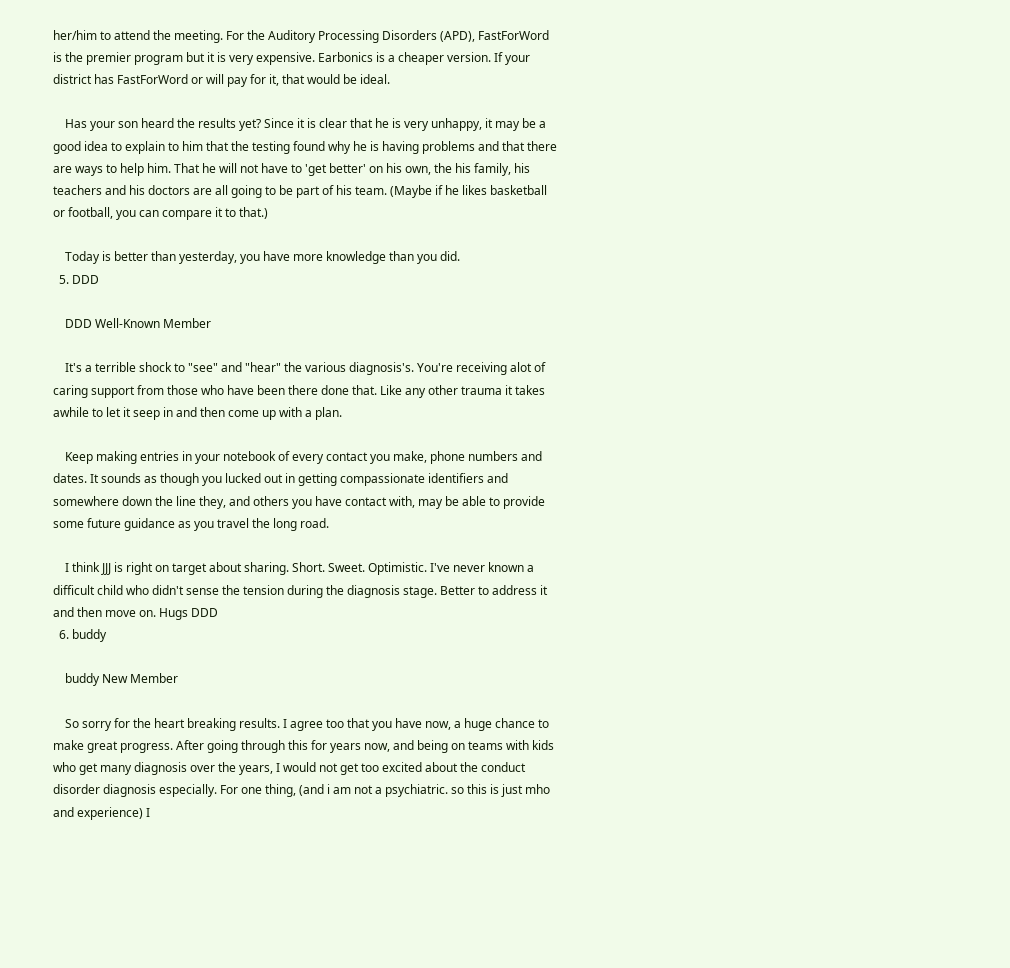her/him to attend the meeting. For the Auditory Processing Disorders (APD), FastForWord is the premier program but it is very expensive. Earbonics is a cheaper version. If your district has FastForWord or will pay for it, that would be ideal.

    Has your son heard the results yet? Since it is clear that he is very unhappy, it may be a good idea to explain to him that the testing found why he is having problems and that there are ways to help him. That he will not have to 'get better' on his own, the his family, his teachers and his doctors are all going to be part of his team. (Maybe if he likes basketball or football, you can compare it to that.)

    Today is better than yesterday, you have more knowledge than you did.
  5. DDD

    DDD Well-Known Member

    It's a terrible shock to "see" and "hear" the various diagnosis's. You're receiving alot of caring support from those who have been there done that. Like any other trauma it takes awhile to let it seep in and then come up with a plan.

    Keep making entries in your notebook of every contact you make, phone numbers and dates. It sounds as though you lucked out in getting compassionate identifiers and somewhere down the line they, and others you have contact with, may be able to provide some future guidance as you travel the long road.

    I think JJJ is right on target about sharing. Short. Sweet. Optimistic. I've never known a difficult child who didn't sense the tension during the diagnosis stage. Better to address it and then move on. Hugs DDD
  6. buddy

    buddy New Member

    So sorry for the heart breaking results. I agree too that you have now, a huge chance to make great progress. After going through this for years now, and being on teams with kids who get many diagnosis over the years, I would not get too excited about the conduct disorder diagnosis especially. For one thing, (and i am not a psychiatric. so this is just mho and experience) I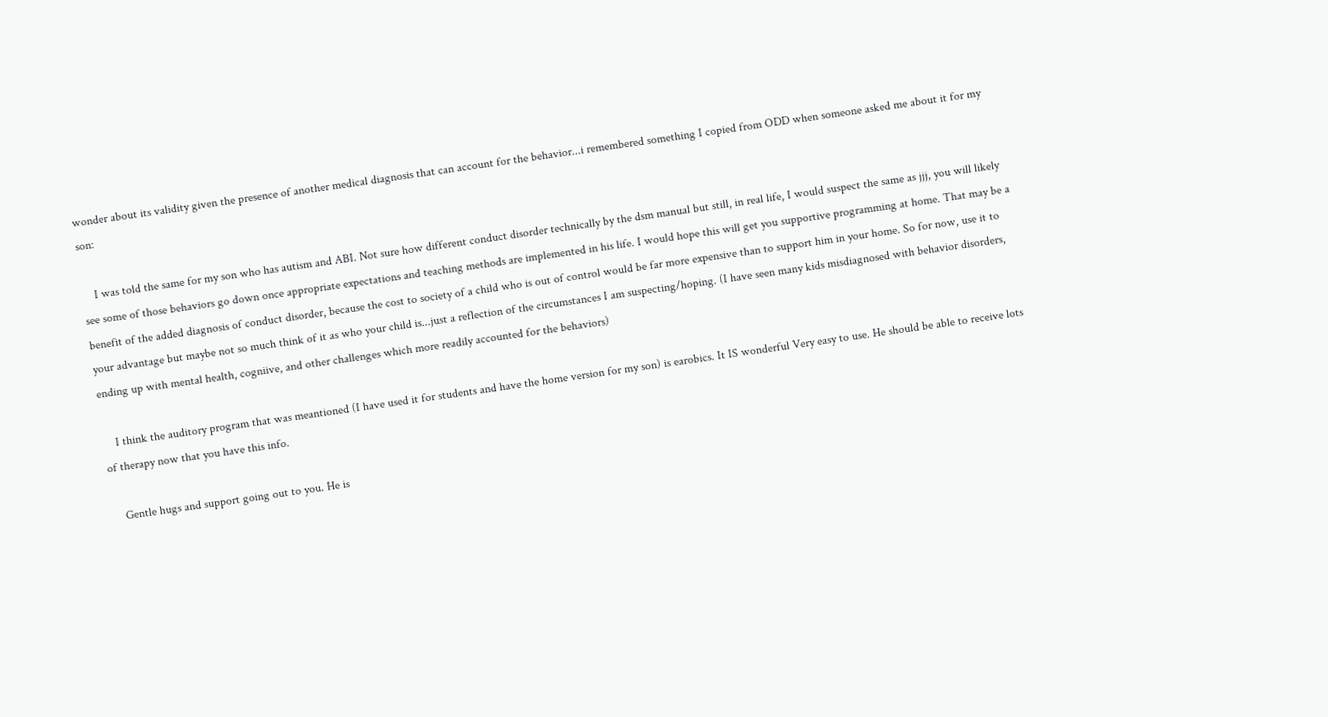wonder about its validity given the presence of another medical diagnosis that can account for the behavior...i remembered something I copied from ODD when someone asked me about it for my son:

    I was told the same for my son who has autism and ABI. Not sure how different conduct disorder technically by the dsm manual but still, in real life, I would suspect the same as jjj, you will likely see some of those behaviors go down once appropriate expectations and teaching methods are implemented in his life. I would hope this will get you supportive programming at home. That may be a benefit of the added diagnosis of conduct disorder, because the cost to society of a child who is out of control would be far more expensive than to support him in your home. So for now, use it to your advantage but maybe not so much think of it as who your child is...just a reflection of the circumstances I am suspecting/hoping. (I have seen many kids misdiagnosed with behavior disorders, ending up with mental health, cogniive, and other challenges which more readily accounted for the behaviors)

    I think the auditory program that was meantioned (I have used it for students and have the home version for my son) is earobics. It IS wonderful Very easy to use. He should be able to receive lots of therapy now that you have this info.

    Gentle hugs and support going out to you. He is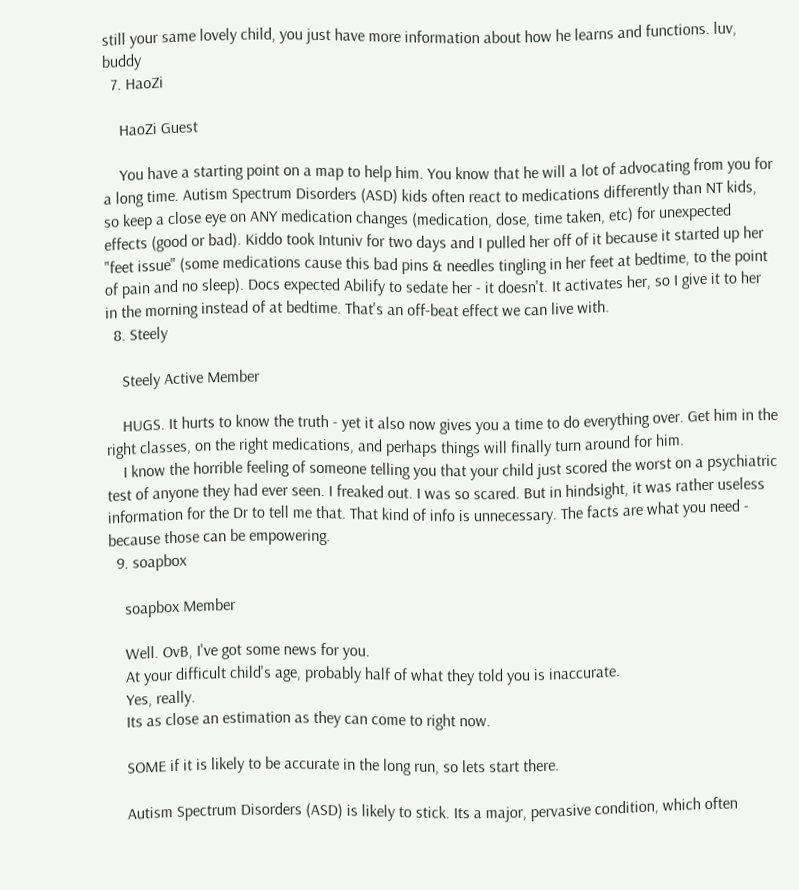still your same lovely child, you just have more information about how he learns and functions. luv, buddy
  7. HaoZi

    HaoZi Guest

    You have a starting point on a map to help him. You know that he will a lot of advocating from you for a long time. Autism Spectrum Disorders (ASD) kids often react to medications differently than NT kids, so keep a close eye on ANY medication changes (medication, dose, time taken, etc) for unexpected effects (good or bad). Kiddo took Intuniv for two days and I pulled her off of it because it started up her "feet issue" (some medications cause this bad pins & needles tingling in her feet at bedtime, to the point of pain and no sleep). Docs expected Abilify to sedate her - it doesn't. It activates her, so I give it to her in the morning instead of at bedtime. That's an off-beat effect we can live with.
  8. Steely

    Steely Active Member

    HUGS. It hurts to know the truth - yet it also now gives you a time to do everything over. Get him in the right classes, on the right medications, and perhaps things will finally turn around for him.
    I know the horrible feeling of someone telling you that your child just scored the worst on a psychiatric test of anyone they had ever seen. I freaked out. I was so scared. But in hindsight, it was rather useless information for the Dr to tell me that. That kind of info is unnecessary. The facts are what you need - because those can be empowering.
  9. soapbox

    soapbox Member

    Well. OvB, I've got some news for you.
    At your difficult child's age, probably half of what they told you is inaccurate.
    Yes, really.
    Its as close an estimation as they can come to right now.

    SOME if it is likely to be accurate in the long run, so lets start there.

    Autism Spectrum Disorders (ASD) is likely to stick. Its a major, pervasive condition, which often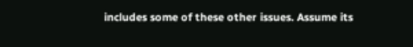includes some of these other issues. Assume its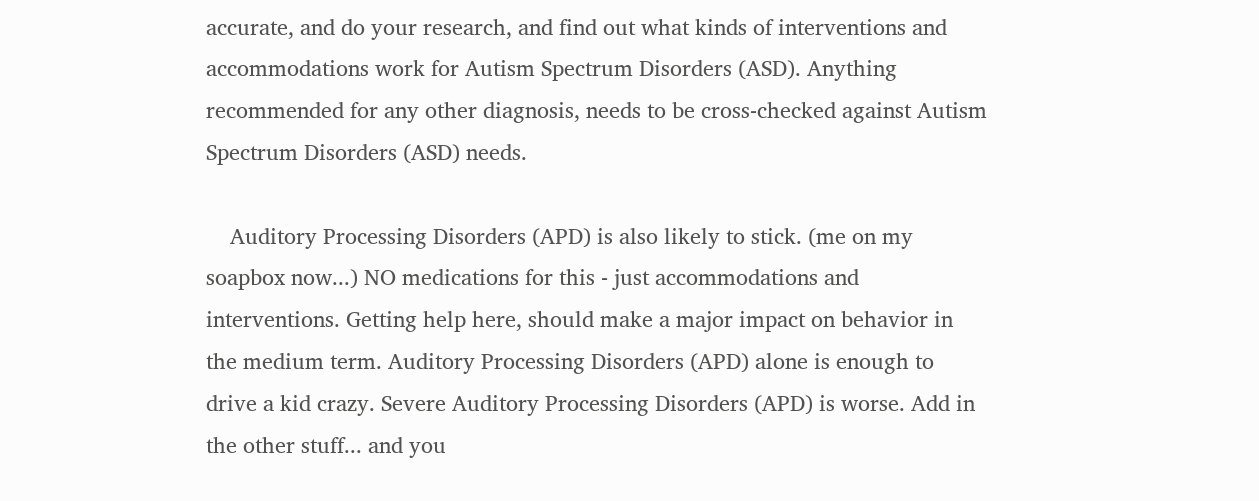accurate, and do your research, and find out what kinds of interventions and accommodations work for Autism Spectrum Disorders (ASD). Anything recommended for any other diagnosis, needs to be cross-checked against Autism Spectrum Disorders (ASD) needs.

    Auditory Processing Disorders (APD) is also likely to stick. (me on my soapbox now...) NO medications for this - just accommodations and interventions. Getting help here, should make a major impact on behavior in the medium term. Auditory Processing Disorders (APD) alone is enough to drive a kid crazy. Severe Auditory Processing Disorders (APD) is worse. Add in the other stuff... and you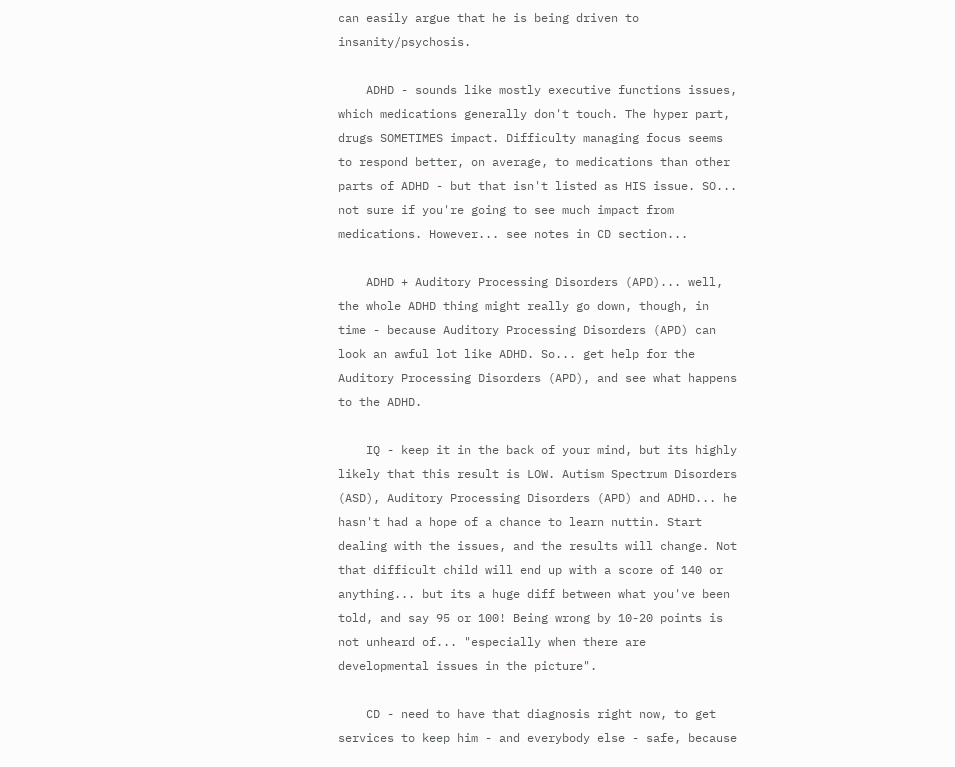can easily argue that he is being driven to insanity/psychosis.

    ADHD - sounds like mostly executive functions issues, which medications generally don't touch. The hyper part, drugs SOMETIMES impact. Difficulty managing focus seems to respond better, on average, to medications than other parts of ADHD - but that isn't listed as HIS issue. SO... not sure if you're going to see much impact from medications. However... see notes in CD section...

    ADHD + Auditory Processing Disorders (APD)... well, the whole ADHD thing might really go down, though, in time - because Auditory Processing Disorders (APD) can look an awful lot like ADHD. So... get help for the Auditory Processing Disorders (APD), and see what happens to the ADHD.

    IQ - keep it in the back of your mind, but its highly likely that this result is LOW. Autism Spectrum Disorders (ASD), Auditory Processing Disorders (APD) and ADHD... he hasn't had a hope of a chance to learn nuttin. Start dealing with the issues, and the results will change. Not that difficult child will end up with a score of 140 or anything... but its a huge diff between what you've been told, and say 95 or 100! Being wrong by 10-20 points is not unheard of... "especially when there are developmental issues in the picture".

    CD - need to have that diagnosis right now, to get services to keep him - and everybody else - safe, because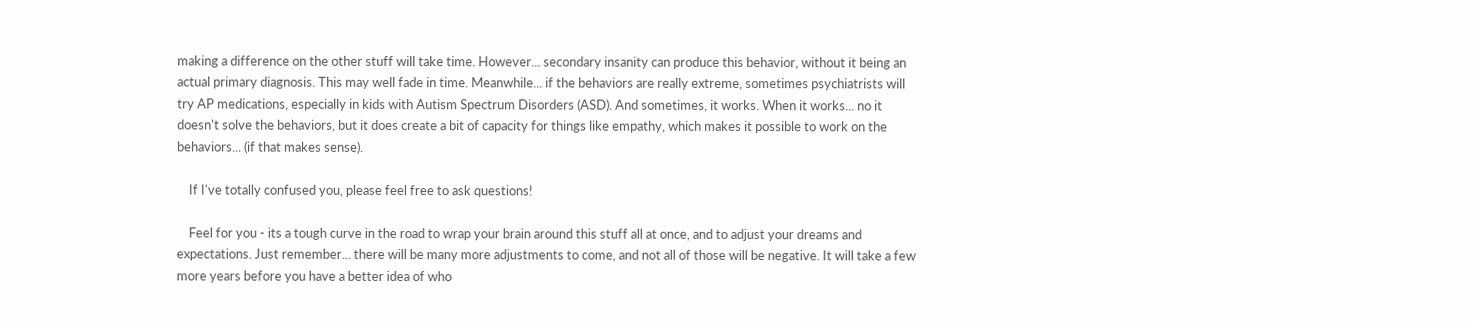making a difference on the other stuff will take time. However... secondary insanity can produce this behavior, without it being an actual primary diagnosis. This may well fade in time. Meanwhile... if the behaviors are really extreme, sometimes psychiatrists will try AP medications, especially in kids with Autism Spectrum Disorders (ASD). And sometimes, it works. When it works... no it doesn't solve the behaviors, but it does create a bit of capacity for things like empathy, which makes it possible to work on the behaviors... (if that makes sense).

    If I've totally confused you, please feel free to ask questions!

    Feel for you - its a tough curve in the road to wrap your brain around this stuff all at once, and to adjust your dreams and expectations. Just remember... there will be many more adjustments to come, and not all of those will be negative. It will take a few more years before you have a better idea of who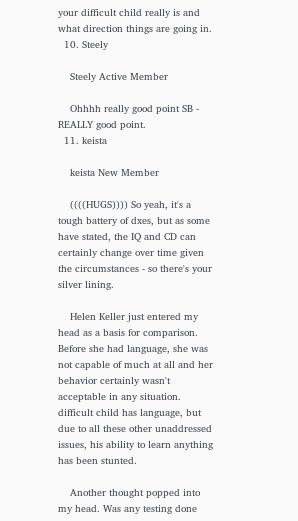your difficult child really is and what direction things are going in.
  10. Steely

    Steely Active Member

    Ohhhh really good point SB - REALLY good point.
  11. keista

    keista New Member

    ((((HUGS)))) So yeah, it's a tough battery of dxes, but as some have stated, the IQ and CD can certainly change over time given the circumstances - so there's your silver lining.

    Helen Keller just entered my head as a basis for comparison. Before she had language, she was not capable of much at all and her behavior certainly wasn't acceptable in any situation. difficult child has language, but due to all these other unaddressed issues, his ability to learn anything has been stunted.

    Another thought popped into my head. Was any testing done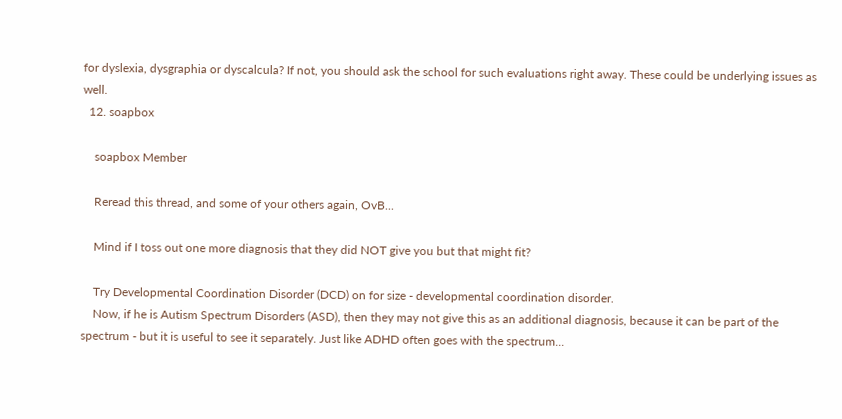for dyslexia, dysgraphia or dyscalcula? If not, you should ask the school for such evaluations right away. These could be underlying issues as well.
  12. soapbox

    soapbox Member

    Reread this thread, and some of your others again, OvB...

    Mind if I toss out one more diagnosis that they did NOT give you but that might fit?

    Try Developmental Coordination Disorder (DCD) on for size - developmental coordination disorder.
    Now, if he is Autism Spectrum Disorders (ASD), then they may not give this as an additional diagnosis, because it can be part of the spectrum - but it is useful to see it separately. Just like ADHD often goes with the spectrum...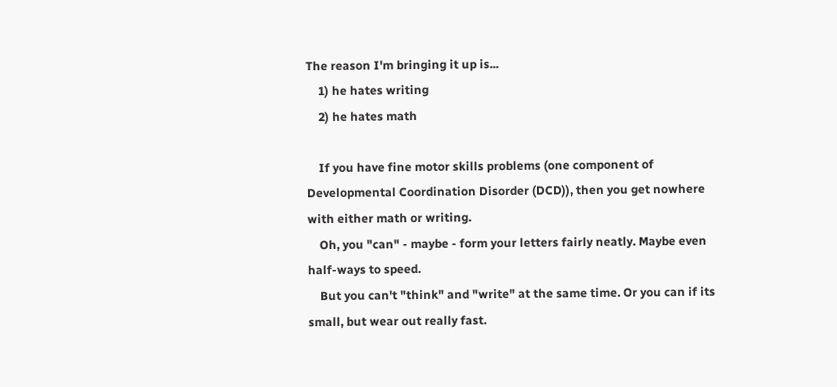The reason I'm bringing it up is...
    1) he hates writing
    2) he hates math

    If you have fine motor skills problems (one component of Developmental Coordination Disorder (DCD)), then you get nowhere with either math or writing.
    Oh, you "can" - maybe - form your letters fairly neatly. Maybe even half-ways to speed.
    But you can't "think" and "write" at the same time. Or you can if its small, but wear out really fast.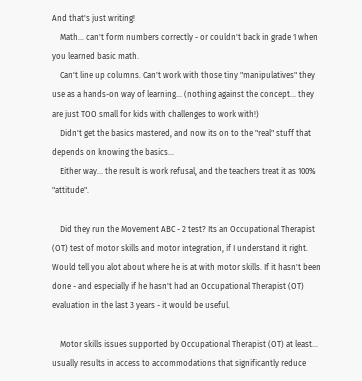And that's just writing!
    Math... can't form numbers correctly - or couldn't back in grade 1 when you learned basic math.
    Can't line up columns. Can't work with those tiny "manipulatives" they use as a hands-on way of learning... (nothing against the concept... they are just TOO small for kids with challenges to work with!)
    Didn't get the basics mastered, and now its on to the "real" stuff that depends on knowing the basics...
    Either way... the result is work refusal, and the teachers treat it as 100% "attitude".

    Did they run the Movement ABC - 2 test? Its an Occupational Therapist (OT) test of motor skills and motor integration, if I understand it right. Would tell you alot about where he is at with motor skills. If it hasn't been done - and especially if he hasn't had an Occupational Therapist (OT) evaluation in the last 3 years - it would be useful.

    Motor skills issues supported by Occupational Therapist (OT) at least... usually results in access to accommodations that significantly reduce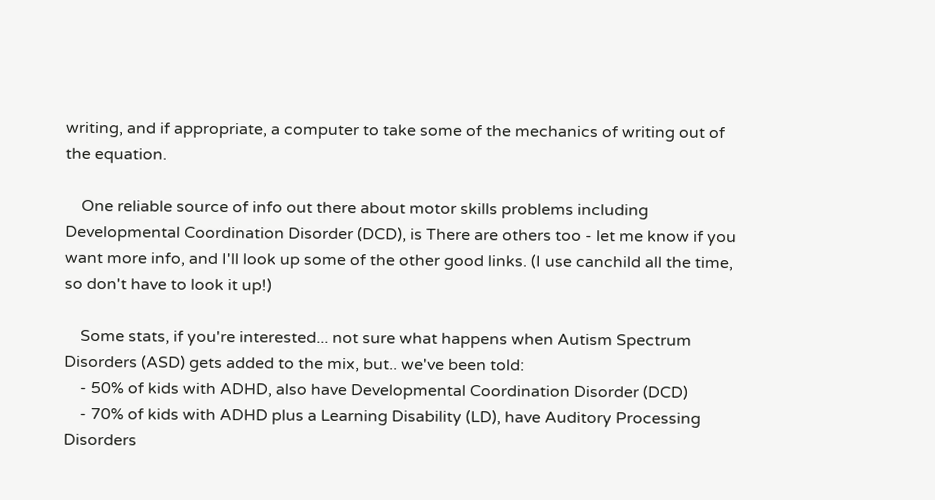writing, and if appropriate, a computer to take some of the mechanics of writing out of the equation.

    One reliable source of info out there about motor skills problems including Developmental Coordination Disorder (DCD), is There are others too - let me know if you want more info, and I'll look up some of the other good links. (I use canchild all the time, so don't have to look it up!)

    Some stats, if you're interested... not sure what happens when Autism Spectrum Disorders (ASD) gets added to the mix, but.. we've been told:
    - 50% of kids with ADHD, also have Developmental Coordination Disorder (DCD)
    - 70% of kids with ADHD plus a Learning Disability (LD), have Auditory Processing Disorders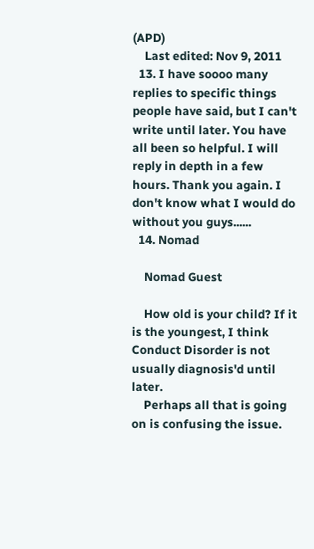(APD)
    Last edited: Nov 9, 2011
  13. I have soooo many replies to specific things people have said, but I can't write until later. You have all been so helpful. I will reply in depth in a few hours. Thank you again. I don't know what I would do without you guys......
  14. Nomad

    Nomad Guest

    How old is your child? If it is the youngest, I think Conduct Disorder is not usually diagnosis'd until later.
    Perhaps all that is going on is confusing the issue.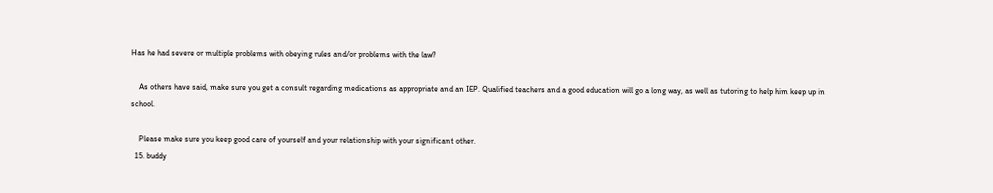Has he had severe or multiple problems with obeying rules and/or problems with the law?

    As others have said, make sure you get a consult regarding medications as appropriate and an IEP. Qualified teachers and a good education will go a long way, as well as tutoring to help him keep up in school.

    Please make sure you keep good care of yourself and your relationship with your significant other.
  15. buddy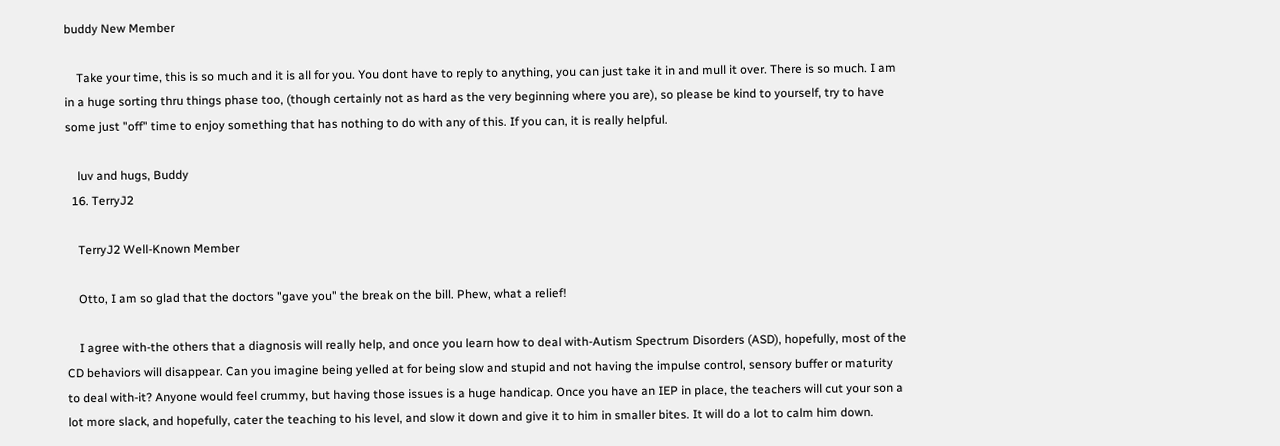buddy New Member

    Take your time, this is so much and it is all for you. You dont have to reply to anything, you can just take it in and mull it over. There is so much. I am in a huge sorting thru things phase too, (though certainly not as hard as the very beginning where you are), so please be kind to yourself, try to have some just "off" time to enjoy something that has nothing to do with any of this. If you can, it is really helpful.

    luv and hugs, Buddy
  16. TerryJ2

    TerryJ2 Well-Known Member

    Otto, I am so glad that the doctors "gave you" the break on the bill. Phew, what a relief!

    I agree with-the others that a diagnosis will really help, and once you learn how to deal with-Autism Spectrum Disorders (ASD), hopefully, most of the CD behaviors will disappear. Can you imagine being yelled at for being slow and stupid and not having the impulse control, sensory buffer or maturity to deal with-it? Anyone would feel crummy, but having those issues is a huge handicap. Once you have an IEP in place, the teachers will cut your son a lot more slack, and hopefully, cater the teaching to his level, and slow it down and give it to him in smaller bites. It will do a lot to calm him down.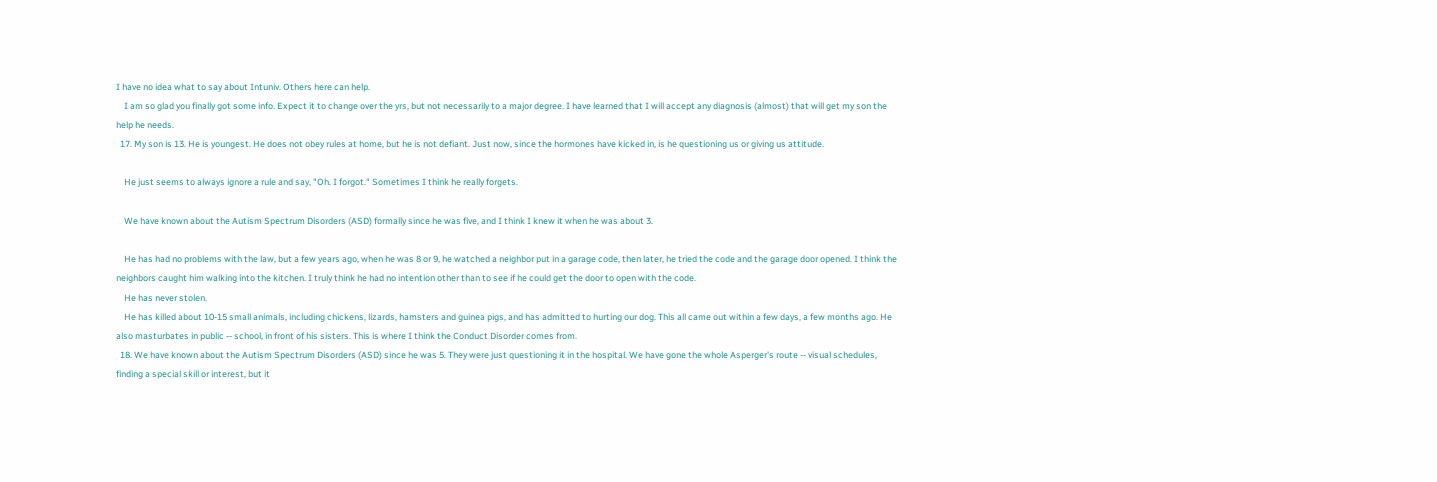I have no idea what to say about Intuniv. Others here can help.
    I am so glad you finally got some info. Expect it to change over the yrs, but not necessarily to a major degree. I have learned that I will accept any diagnosis (almost) that will get my son the help he needs.
  17. My son is 13. He is youngest. He does not obey rules at home, but he is not defiant. Just now, since the hormones have kicked in, is he questioning us or giving us attitude.

    He just seems to always ignore a rule and say, "Oh. I forgot." Sometimes I think he really forgets.

    We have known about the Autism Spectrum Disorders (ASD) formally since he was five, and I think I knew it when he was about 3.

    He has had no problems with the law, but a few years ago, when he was 8 or 9, he watched a neighbor put in a garage code, then later, he tried the code and the garage door opened. I think the neighbors caught him walking into the kitchen. I truly think he had no intention other than to see if he could get the door to open with the code.
    He has never stolen.
    He has killed about 10-15 small animals, including chickens, lizards, hamsters and guinea pigs, and has admitted to hurting our dog. This all came out within a few days, a few months ago. He also masturbates in public -- school, in front of his sisters. This is where I think the Conduct Disorder comes from.
  18. We have known about the Autism Spectrum Disorders (ASD) since he was 5. They were just questioning it in the hospital. We have gone the whole Asperger's route -- visual schedules, finding a special skill or interest, but it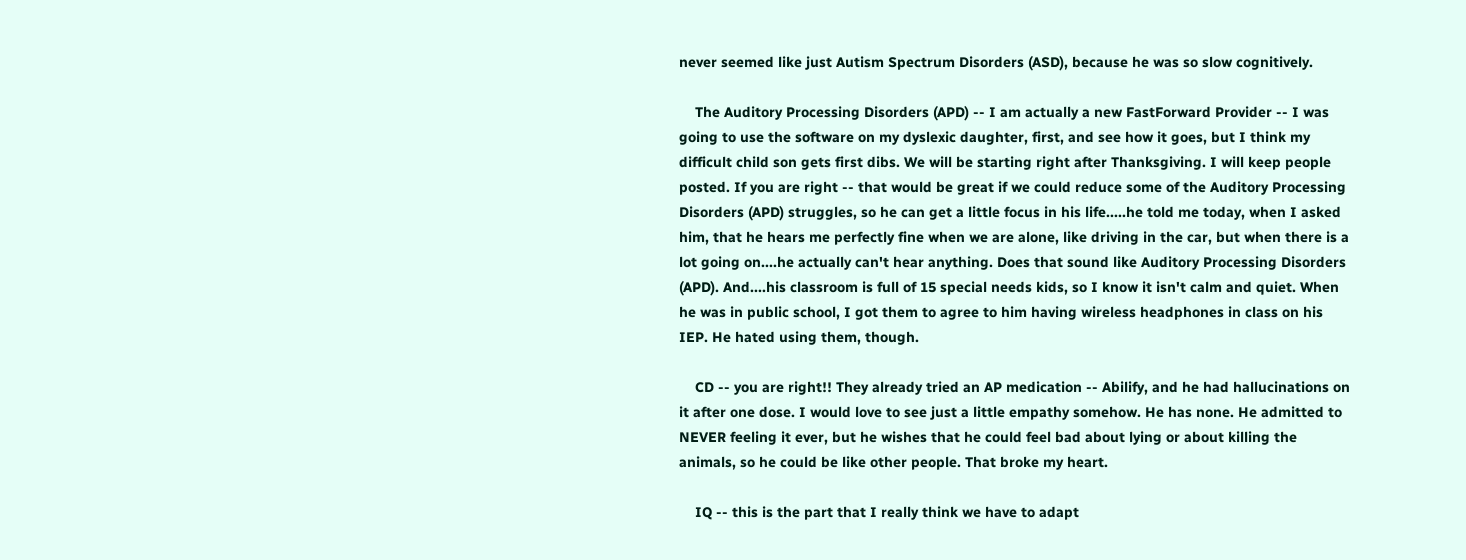never seemed like just Autism Spectrum Disorders (ASD), because he was so slow cognitively.

    The Auditory Processing Disorders (APD) -- I am actually a new FastForward Provider -- I was going to use the software on my dyslexic daughter, first, and see how it goes, but I think my difficult child son gets first dibs. We will be starting right after Thanksgiving. I will keep people posted. If you are right -- that would be great if we could reduce some of the Auditory Processing Disorders (APD) struggles, so he can get a little focus in his life.....he told me today, when I asked him, that he hears me perfectly fine when we are alone, like driving in the car, but when there is a lot going on....he actually can't hear anything. Does that sound like Auditory Processing Disorders (APD). And....his classroom is full of 15 special needs kids, so I know it isn't calm and quiet. When he was in public school, I got them to agree to him having wireless headphones in class on his IEP. He hated using them, though.

    CD -- you are right!! They already tried an AP medication -- Abilify, and he had hallucinations on it after one dose. I would love to see just a little empathy somehow. He has none. He admitted to NEVER feeling it ever, but he wishes that he could feel bad about lying or about killing the animals, so he could be like other people. That broke my heart.

    IQ -- this is the part that I really think we have to adapt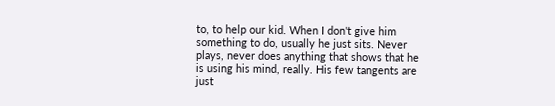to, to help our kid. When I don't give him something to do, usually he just sits. Never plays, never does anything that shows that he is using his mind, really. His few tangents are just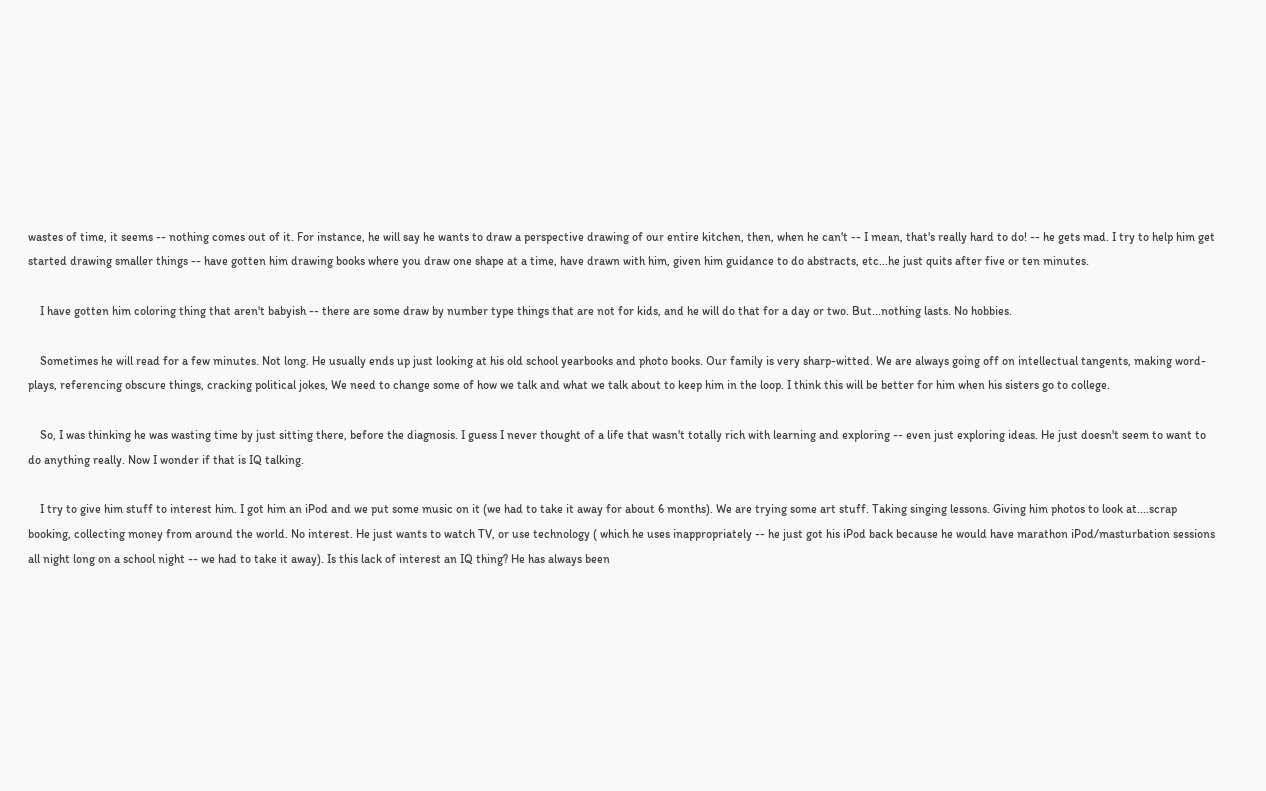wastes of time, it seems -- nothing comes out of it. For instance, he will say he wants to draw a perspective drawing of our entire kitchen, then, when he can't -- I mean, that's really hard to do! -- he gets mad. I try to help him get started drawing smaller things -- have gotten him drawing books where you draw one shape at a time, have drawn with him, given him guidance to do abstracts, etc...he just quits after five or ten minutes.

    I have gotten him coloring thing that aren't babyish -- there are some draw by number type things that are not for kids, and he will do that for a day or two. But...nothing lasts. No hobbies.

    Sometimes he will read for a few minutes. Not long. He usually ends up just looking at his old school yearbooks and photo books. Our family is very sharp-witted. We are always going off on intellectual tangents, making word-plays, referencing obscure things, cracking political jokes, We need to change some of how we talk and what we talk about to keep him in the loop. I think this will be better for him when his sisters go to college.

    So, I was thinking he was wasting time by just sitting there, before the diagnosis. I guess I never thought of a life that wasn't totally rich with learning and exploring -- even just exploring ideas. He just doesn't seem to want to do anything really. Now I wonder if that is IQ talking.

    I try to give him stuff to interest him. I got him an iPod and we put some music on it (we had to take it away for about 6 months). We are trying some art stuff. Taking singing lessons. Giving him photos to look at....scrap booking, collecting money from around the world. No interest. He just wants to watch TV, or use technology ( which he uses inappropriately -- he just got his iPod back because he would have marathon iPod/masturbation sessions all night long on a school night -- we had to take it away). Is this lack of interest an IQ thing? He has always been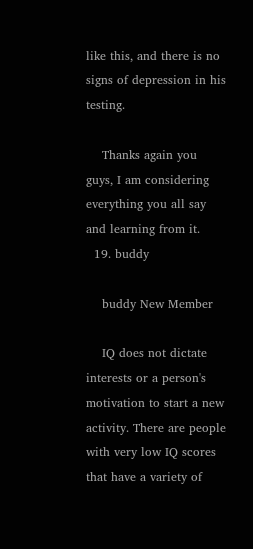like this, and there is no signs of depression in his testing.

    Thanks again you guys, I am considering everything you all say and learning from it.
  19. buddy

    buddy New Member

    IQ does not dictate interests or a person's motivation to start a new activity. There are people with very low IQ scores that have a variety of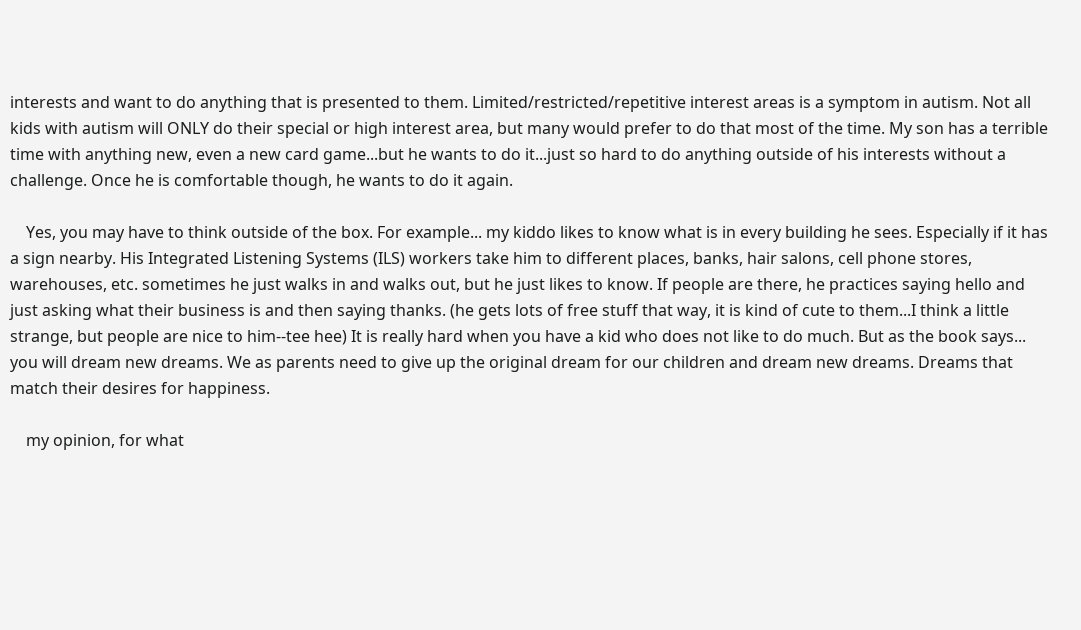interests and want to do anything that is presented to them. Limited/restricted/repetitive interest areas is a symptom in autism. Not all kids with autism will ONLY do their special or high interest area, but many would prefer to do that most of the time. My son has a terrible time with anything new, even a new card game...but he wants to do it...just so hard to do anything outside of his interests without a challenge. Once he is comfortable though, he wants to do it again.

    Yes, you may have to think outside of the box. For example... my kiddo likes to know what is in every building he sees. Especially if it has a sign nearby. His Integrated Listening Systems (ILS) workers take him to different places, banks, hair salons, cell phone stores, warehouses, etc. sometimes he just walks in and walks out, but he just likes to know. If people are there, he practices saying hello and just asking what their business is and then saying thanks. (he gets lots of free stuff that way, it is kind of cute to them...I think a little strange, but people are nice to him--tee hee) It is really hard when you have a kid who does not like to do much. But as the book says... you will dream new dreams. We as parents need to give up the original dream for our children and dream new dreams. Dreams that match their desires for happiness.

    my opinion, for what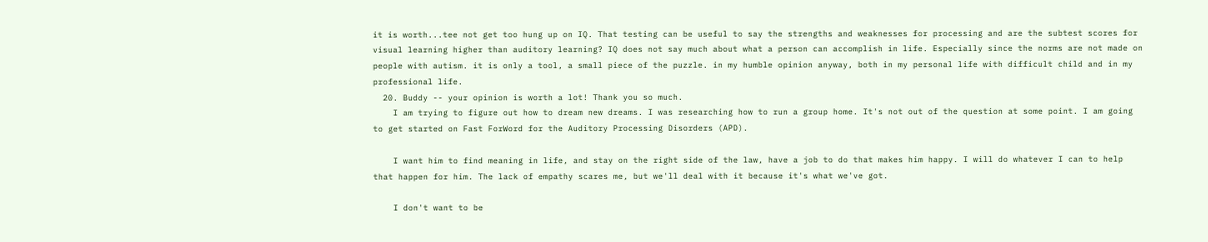it is worth...tee not get too hung up on IQ. That testing can be useful to say the strengths and weaknesses for processing and are the subtest scores for visual learning higher than auditory learning? IQ does not say much about what a person can accomplish in life. Especially since the norms are not made on people with autism. it is only a tool, a small piece of the puzzle. in my humble opinion anyway, both in my personal life with difficult child and in my professional life.
  20. Buddy -- your opinion is worth a lot! Thank you so much.
    I am trying to figure out how to dream new dreams. I was researching how to run a group home. It's not out of the question at some point. I am going to get started on Fast ForWord for the Auditory Processing Disorders (APD).

    I want him to find meaning in life, and stay on the right side of the law, have a job to do that makes him happy. I will do whatever I can to help that happen for him. The lack of empathy scares me, but we'll deal with it because it's what we've got.

    I don't want to be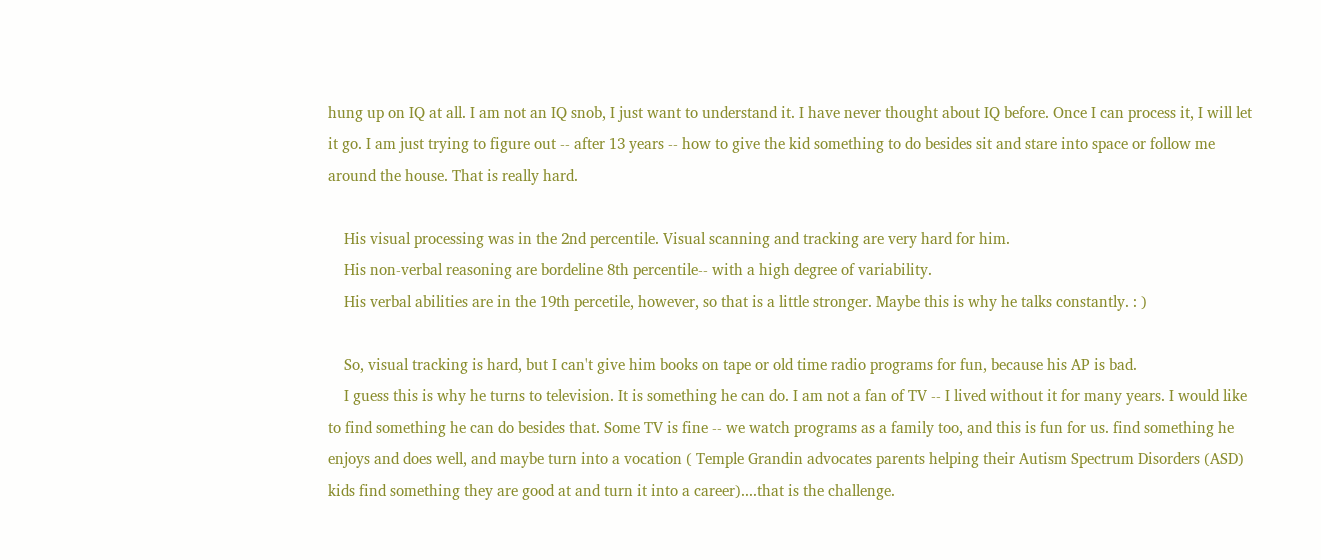hung up on IQ at all. I am not an IQ snob, I just want to understand it. I have never thought about IQ before. Once I can process it, I will let it go. I am just trying to figure out -- after 13 years -- how to give the kid something to do besides sit and stare into space or follow me around the house. That is really hard.

    His visual processing was in the 2nd percentile. Visual scanning and tracking are very hard for him.
    His non-verbal reasoning are bordeline 8th percentile-- with a high degree of variability.
    His verbal abilities are in the 19th percetile, however, so that is a little stronger. Maybe this is why he talks constantly. : )

    So, visual tracking is hard, but I can't give him books on tape or old time radio programs for fun, because his AP is bad.
    I guess this is why he turns to television. It is something he can do. I am not a fan of TV -- I lived without it for many years. I would like to find something he can do besides that. Some TV is fine -- we watch programs as a family too, and this is fun for us. find something he enjoys and does well, and maybe turn into a vocation ( Temple Grandin advocates parents helping their Autism Spectrum Disorders (ASD) kids find something they are good at and turn it into a career)....that is the challenge.